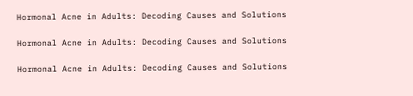Hormonal Acne in Adults: Decoding Causes and Solutions

Hormonal Acne in Adults: Decoding Causes and Solutions

Hormonal Acne in Adults: Decoding Causes and Solutions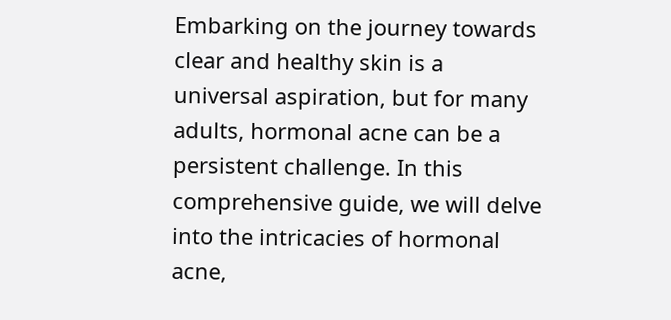Embarking on the journey towards clear and healthy skin is a universal aspiration, but for many adults, hormonal acne can be a persistent challenge. In this comprehensive guide, we will delve into the intricacies of hormonal acne,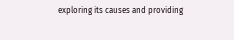exploring its causes and providing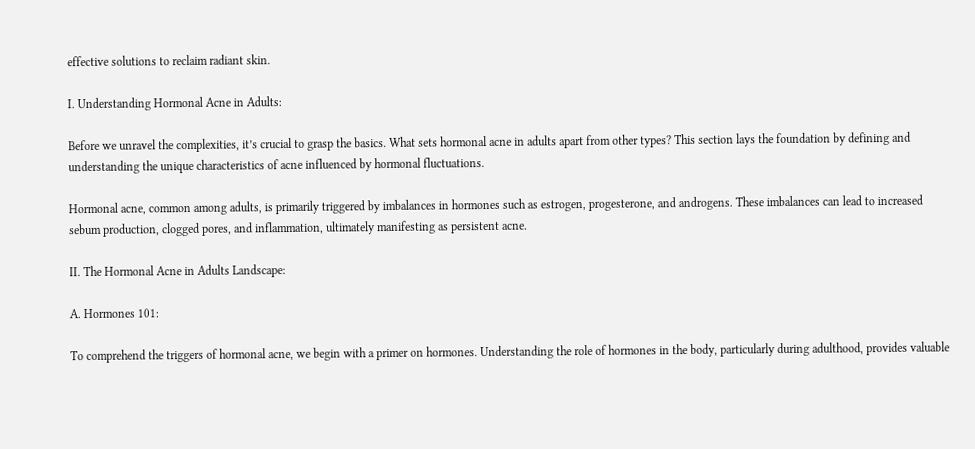effective solutions to reclaim radiant skin.

I. Understanding Hormonal Acne in Adults:

Before we unravel the complexities, it’s crucial to grasp the basics. What sets hormonal acne in adults apart from other types? This section lays the foundation by defining and understanding the unique characteristics of acne influenced by hormonal fluctuations.

Hormonal acne, common among adults, is primarily triggered by imbalances in hormones such as estrogen, progesterone, and androgens. These imbalances can lead to increased sebum production, clogged pores, and inflammation, ultimately manifesting as persistent acne.

II. The Hormonal Acne in Adults Landscape:

A. Hormones 101:

To comprehend the triggers of hormonal acne, we begin with a primer on hormones. Understanding the role of hormones in the body, particularly during adulthood, provides valuable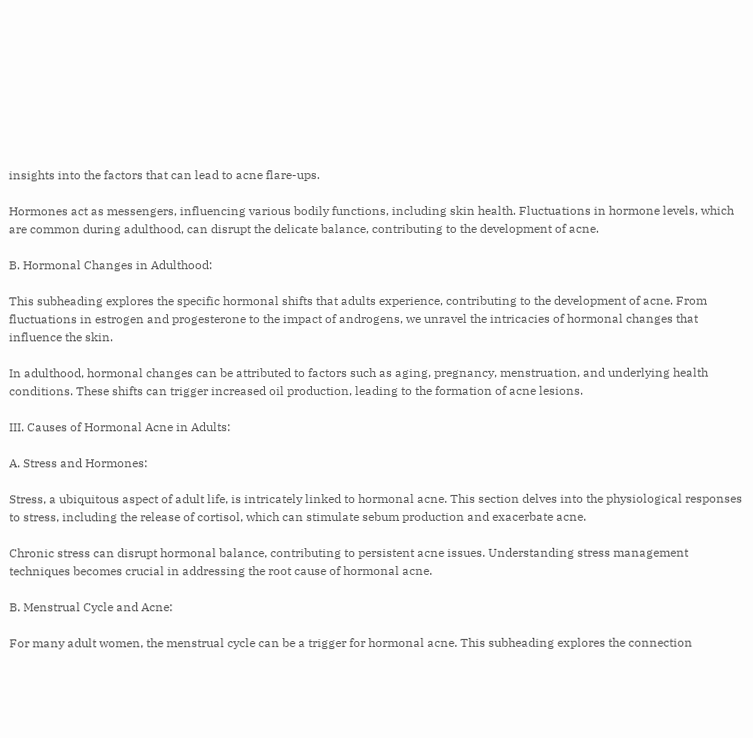insights into the factors that can lead to acne flare-ups.

Hormones act as messengers, influencing various bodily functions, including skin health. Fluctuations in hormone levels, which are common during adulthood, can disrupt the delicate balance, contributing to the development of acne.

B. Hormonal Changes in Adulthood:

This subheading explores the specific hormonal shifts that adults experience, contributing to the development of acne. From fluctuations in estrogen and progesterone to the impact of androgens, we unravel the intricacies of hormonal changes that influence the skin.

In adulthood, hormonal changes can be attributed to factors such as aging, pregnancy, menstruation, and underlying health conditions. These shifts can trigger increased oil production, leading to the formation of acne lesions.

III. Causes of Hormonal Acne in Adults:

A. Stress and Hormones:

Stress, a ubiquitous aspect of adult life, is intricately linked to hormonal acne. This section delves into the physiological responses to stress, including the release of cortisol, which can stimulate sebum production and exacerbate acne.

Chronic stress can disrupt hormonal balance, contributing to persistent acne issues. Understanding stress management techniques becomes crucial in addressing the root cause of hormonal acne.

B. Menstrual Cycle and Acne:

For many adult women, the menstrual cycle can be a trigger for hormonal acne. This subheading explores the connection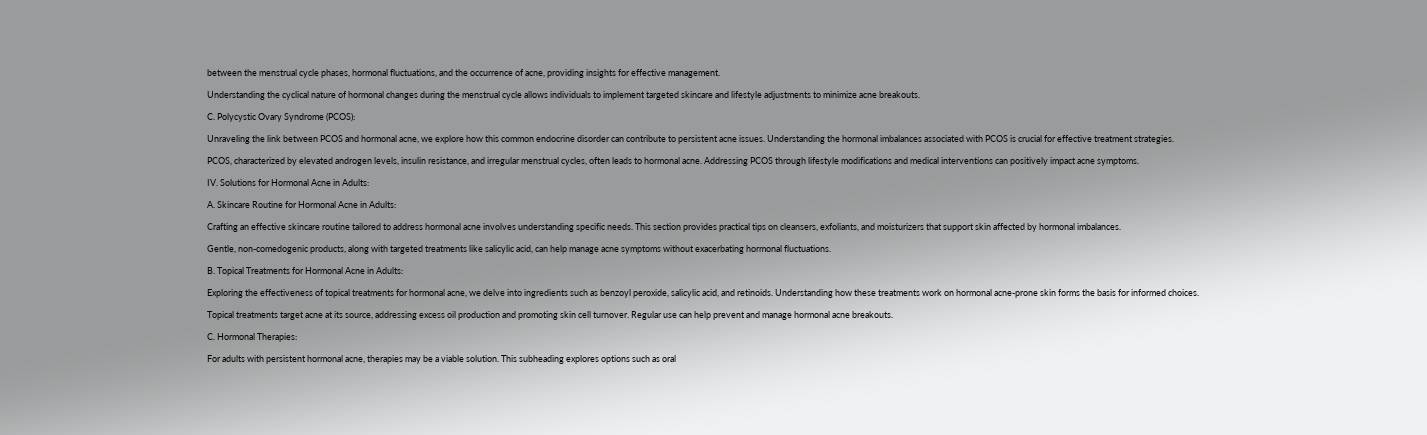between the menstrual cycle phases, hormonal fluctuations, and the occurrence of acne, providing insights for effective management.

Understanding the cyclical nature of hormonal changes during the menstrual cycle allows individuals to implement targeted skincare and lifestyle adjustments to minimize acne breakouts.

C. Polycystic Ovary Syndrome (PCOS):

Unraveling the link between PCOS and hormonal acne, we explore how this common endocrine disorder can contribute to persistent acne issues. Understanding the hormonal imbalances associated with PCOS is crucial for effective treatment strategies.

PCOS, characterized by elevated androgen levels, insulin resistance, and irregular menstrual cycles, often leads to hormonal acne. Addressing PCOS through lifestyle modifications and medical interventions can positively impact acne symptoms.

IV. Solutions for Hormonal Acne in Adults:

A. Skincare Routine for Hormonal Acne in Adults:

Crafting an effective skincare routine tailored to address hormonal acne involves understanding specific needs. This section provides practical tips on cleansers, exfoliants, and moisturizers that support skin affected by hormonal imbalances.

Gentle, non-comedogenic products, along with targeted treatments like salicylic acid, can help manage acne symptoms without exacerbating hormonal fluctuations.

B. Topical Treatments for Hormonal Acne in Adults:

Exploring the effectiveness of topical treatments for hormonal acne, we delve into ingredients such as benzoyl peroxide, salicylic acid, and retinoids. Understanding how these treatments work on hormonal acne-prone skin forms the basis for informed choices.

Topical treatments target acne at its source, addressing excess oil production and promoting skin cell turnover. Regular use can help prevent and manage hormonal acne breakouts.

C. Hormonal Therapies:

For adults with persistent hormonal acne, therapies may be a viable solution. This subheading explores options such as oral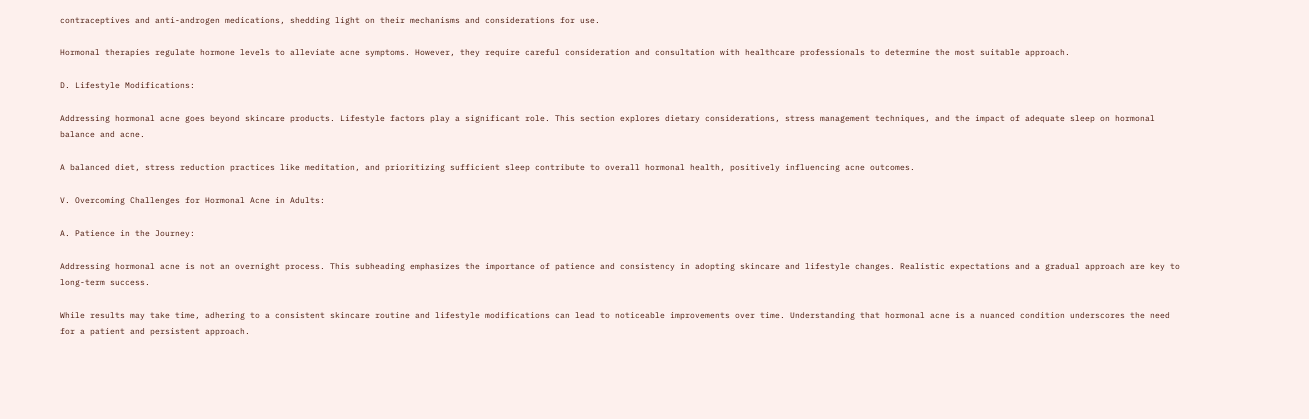contraceptives and anti-androgen medications, shedding light on their mechanisms and considerations for use.

Hormonal therapies regulate hormone levels to alleviate acne symptoms. However, they require careful consideration and consultation with healthcare professionals to determine the most suitable approach.

D. Lifestyle Modifications:

Addressing hormonal acne goes beyond skincare products. Lifestyle factors play a significant role. This section explores dietary considerations, stress management techniques, and the impact of adequate sleep on hormonal balance and acne.

A balanced diet, stress reduction practices like meditation, and prioritizing sufficient sleep contribute to overall hormonal health, positively influencing acne outcomes.

V. Overcoming Challenges for Hormonal Acne in Adults:

A. Patience in the Journey:

Addressing hormonal acne is not an overnight process. This subheading emphasizes the importance of patience and consistency in adopting skincare and lifestyle changes. Realistic expectations and a gradual approach are key to long-term success.

While results may take time, adhering to a consistent skincare routine and lifestyle modifications can lead to noticeable improvements over time. Understanding that hormonal acne is a nuanced condition underscores the need for a patient and persistent approach.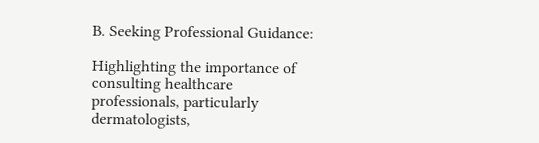B. Seeking Professional Guidance:

Highlighting the importance of consulting healthcare professionals, particularly dermatologists,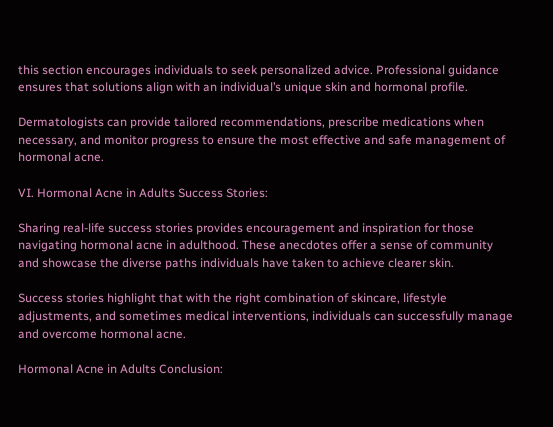this section encourages individuals to seek personalized advice. Professional guidance ensures that solutions align with an individual’s unique skin and hormonal profile.

Dermatologists can provide tailored recommendations, prescribe medications when necessary, and monitor progress to ensure the most effective and safe management of hormonal acne.

VI. Hormonal Acne in Adults Success Stories:

Sharing real-life success stories provides encouragement and inspiration for those navigating hormonal acne in adulthood. These anecdotes offer a sense of community and showcase the diverse paths individuals have taken to achieve clearer skin.

Success stories highlight that with the right combination of skincare, lifestyle adjustments, and sometimes medical interventions, individuals can successfully manage and overcome hormonal acne.

Hormonal Acne in Adults Conclusion: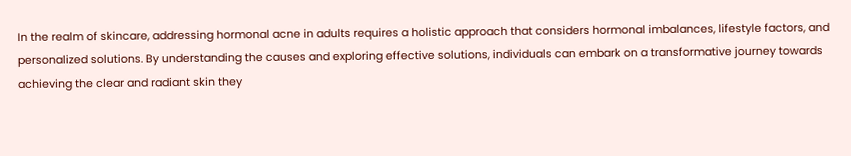In the realm of skincare, addressing hormonal acne in adults requires a holistic approach that considers hormonal imbalances, lifestyle factors, and personalized solutions. By understanding the causes and exploring effective solutions, individuals can embark on a transformative journey towards achieving the clear and radiant skin they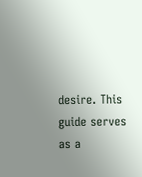desire. This guide serves as a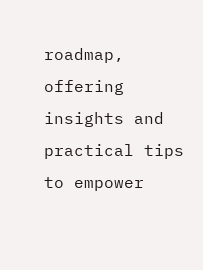roadmap, offering insights and practical tips to empower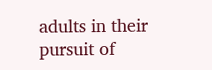adults in their pursuit of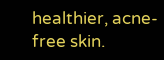healthier, acne-free skin.